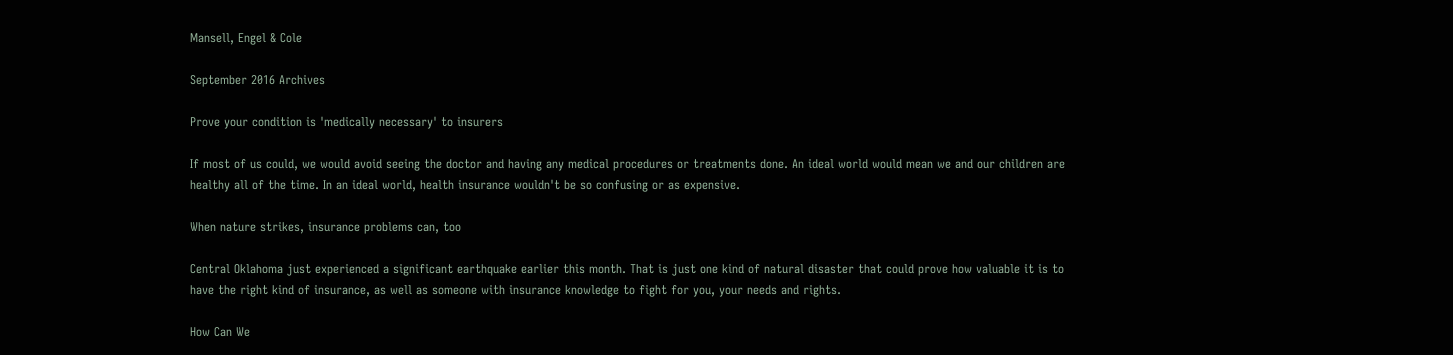Mansell, Engel & Cole

September 2016 Archives

Prove your condition is 'medically necessary' to insurers

If most of us could, we would avoid seeing the doctor and having any medical procedures or treatments done. An ideal world would mean we and our children are healthy all of the time. In an ideal world, health insurance wouldn't be so confusing or as expensive.

When nature strikes, insurance problems can, too

Central Oklahoma just experienced a significant earthquake earlier this month. That is just one kind of natural disaster that could prove how valuable it is to have the right kind of insurance, as well as someone with insurance knowledge to fight for you, your needs and rights.

How Can We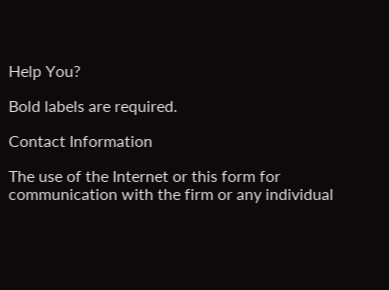Help You?

Bold labels are required.

Contact Information

The use of the Internet or this form for communication with the firm or any individual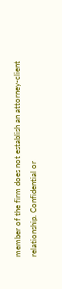member of the firm does not establish an attorney-client relationship. Confidential or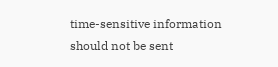time-sensitive information should not be sent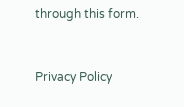through this form.


Privacy Policy